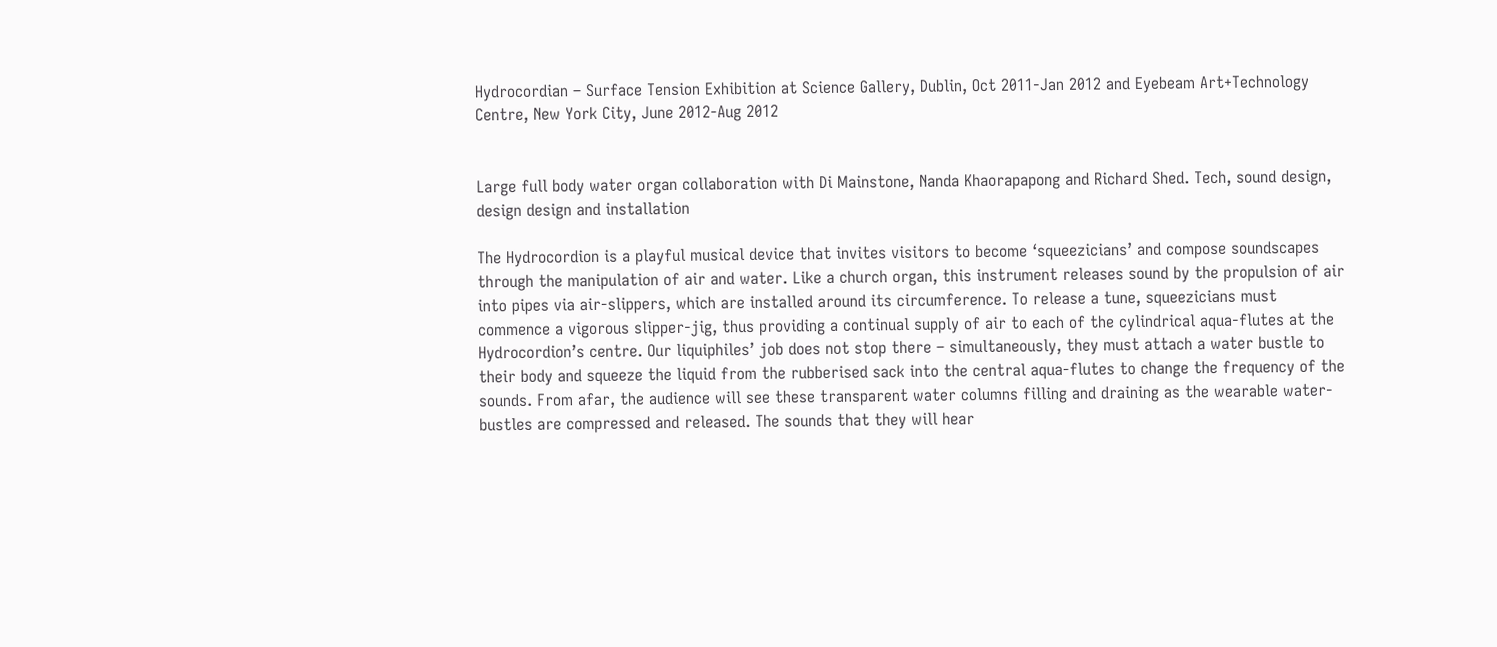Hydrocordian – Surface Tension Exhibition at Science Gallery, Dublin, Oct 2011-Jan 2012 and Eyebeam Art+Technology Centre, New York City, June 2012-Aug 2012


Large full body water organ collaboration with Di Mainstone, Nanda Khaorapapong and Richard Shed. Tech, sound design, design design and installation

The Hydrocordion is a playful musical device that invites visitors to become ‘squeezicians’ and compose soundscapes through the manipulation of air and water. Like a church organ, this instrument releases sound by the propulsion of air into pipes via air-slippers, which are installed around its circumference. To release a tune, squeezicians must commence a vigorous slipper-jig, thus providing a continual supply of air to each of the cylindrical aqua-flutes at the Hydrocordion’s centre. Our liquiphiles’ job does not stop there – simultaneously, they must attach a water bustle to their body and squeeze the liquid from the rubberised sack into the central aqua-flutes to change the frequency of the sounds. From afar, the audience will see these transparent water columns filling and draining as the wearable water-bustles are compressed and released. The sounds that they will hear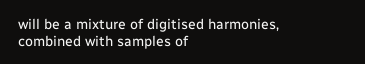will be a mixture of digitised harmonies, combined with samples of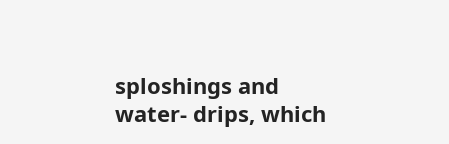sploshings and water- drips, which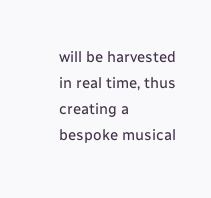will be harvested in real time, thus creating a bespoke musical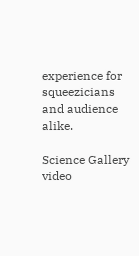experience for squeezicians and audience alike.

Science Gallery video